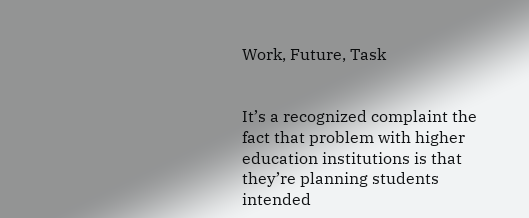Work, Future, Task


It’s a recognized complaint the fact that problem with higher education institutions is that they’re planning students intended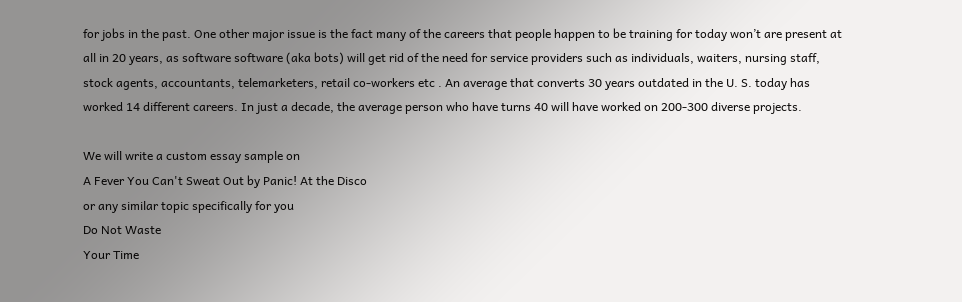for jobs in the past. One other major issue is the fact many of the careers that people happen to be training for today won’t are present at all in 20 years, as software software (aka bots) will get rid of the need for service providers such as individuals, waiters, nursing staff, stock agents, accountants, telemarketers, retail co-workers etc . An average that converts 30 years outdated in the U. S. today has worked 14 different careers. In just a decade, the average person who have turns 40 will have worked on 200-300 diverse projects.

We will write a custom essay sample on
A Fever You Can't Sweat Out by Panic! At the Disco
or any similar topic specifically for you
Do Not Waste
Your Time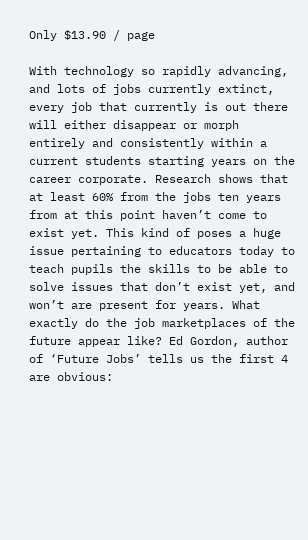Only $13.90 / page

With technology so rapidly advancing, and lots of jobs currently extinct, every job that currently is out there will either disappear or morph entirely and consistently within a current students starting years on the career corporate. Research shows that at least 60% from the jobs ten years from at this point haven’t come to exist yet. This kind of poses a huge issue pertaining to educators today to teach pupils the skills to be able to solve issues that don’t exist yet, and won’t are present for years. What exactly do the job marketplaces of the future appear like? Ed Gordon, author of ‘Future Jobs’ tells us the first 4 are obvious: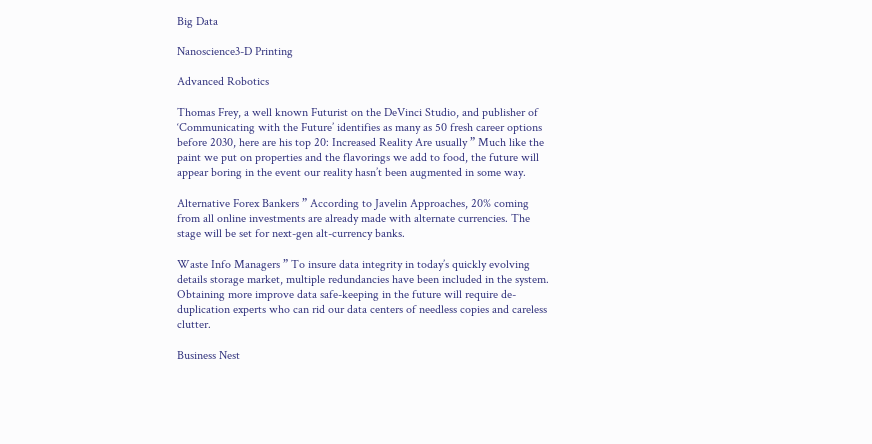Big Data

Nanoscience3-D Printing

Advanced Robotics

Thomas Frey, a well known Futurist on the DeVinci Studio, and publisher of ‘Communicating with the Future’ identifies as many as 50 fresh career options before 2030, here are his top 20: Increased Reality Are usually ” Much like the paint we put on properties and the flavorings we add to food, the future will appear boring in the event our reality hasn’t been augmented in some way.

Alternative Forex Bankers ” According to Javelin Approaches, 20% coming from all online investments are already made with alternate currencies. The stage will be set for next-gen alt-currency banks.

Waste Info Managers ” To insure data integrity in today’s quickly evolving details storage market, multiple redundancies have been included in the system. Obtaining more improve data safe-keeping in the future will require de-duplication experts who can rid our data centers of needless copies and careless clutter.

Business Nest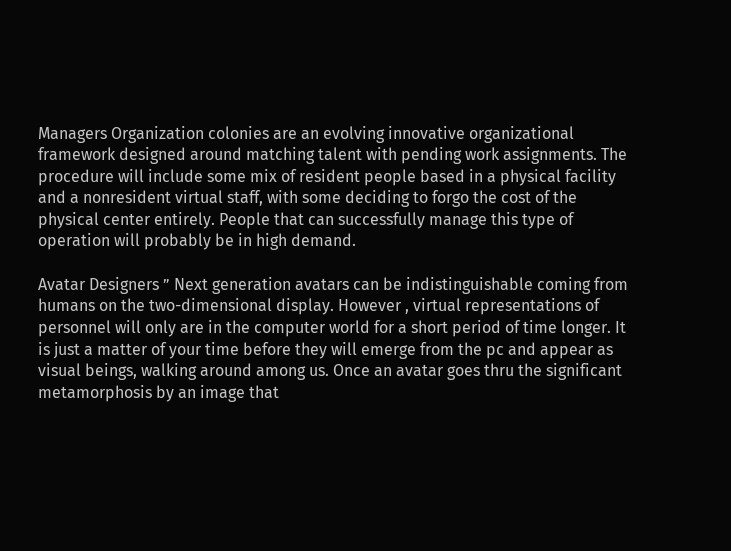Managers Organization colonies are an evolving innovative organizational framework designed around matching talent with pending work assignments. The procedure will include some mix of resident people based in a physical facility and a nonresident virtual staff, with some deciding to forgo the cost of the physical center entirely. People that can successfully manage this type of operation will probably be in high demand.

Avatar Designers ” Next generation avatars can be indistinguishable coming from humans on the two-dimensional display. However , virtual representations of personnel will only are in the computer world for a short period of time longer. It is just a matter of your time before they will emerge from the pc and appear as visual beings, walking around among us. Once an avatar goes thru the significant metamorphosis by an image that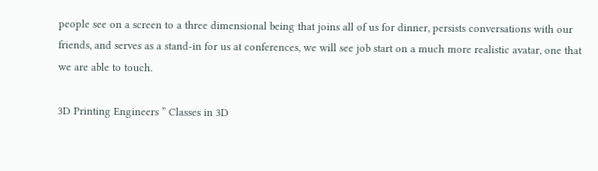people see on a screen to a three dimensional being that joins all of us for dinner, persists conversations with our friends, and serves as a stand-in for us at conferences, we will see job start on a much more realistic avatar, one that we are able to touch.

3D Printing Engineers ” Classes in 3D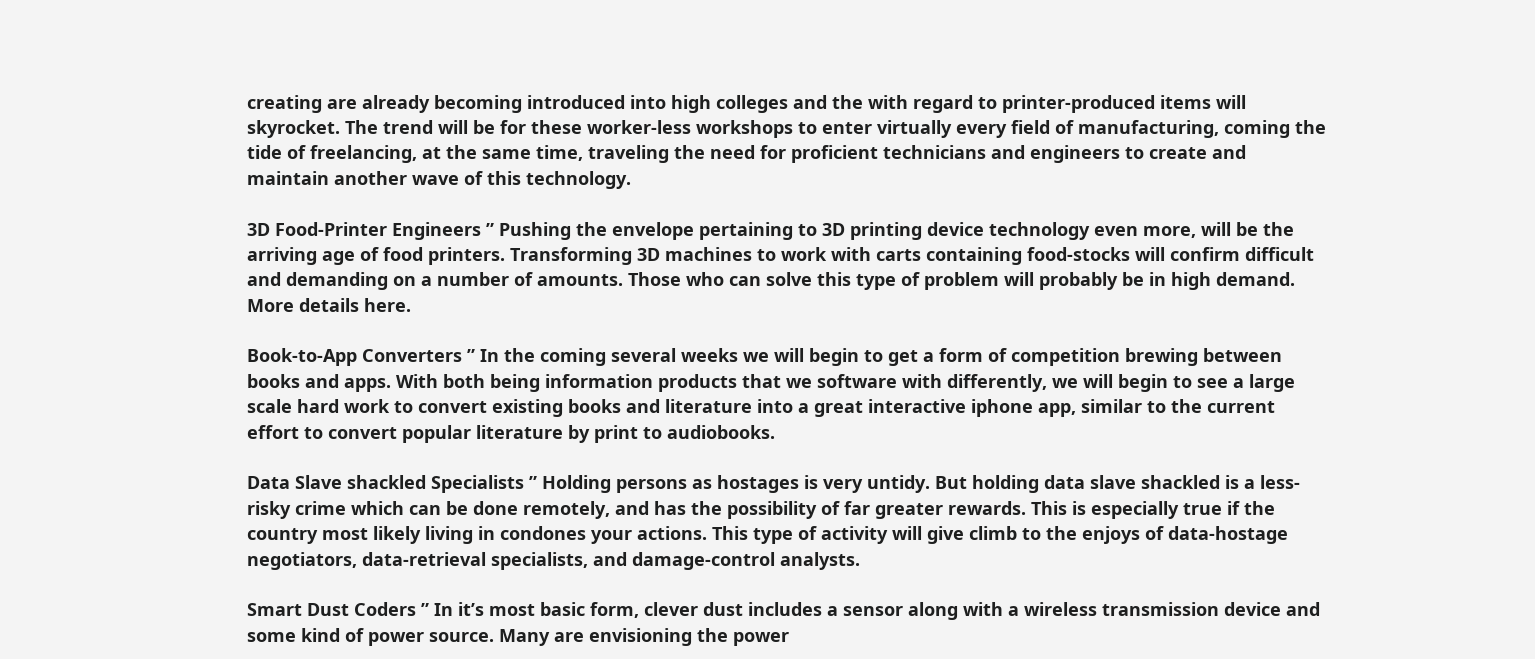creating are already becoming introduced into high colleges and the with regard to printer-produced items will skyrocket. The trend will be for these worker-less workshops to enter virtually every field of manufacturing, coming the tide of freelancing, at the same time, traveling the need for proficient technicians and engineers to create and maintain another wave of this technology.

3D Food-Printer Engineers ” Pushing the envelope pertaining to 3D printing device technology even more, will be the arriving age of food printers. Transforming 3D machines to work with carts containing food-stocks will confirm difficult and demanding on a number of amounts. Those who can solve this type of problem will probably be in high demand. More details here.

Book-to-App Converters ” In the coming several weeks we will begin to get a form of competition brewing between books and apps. With both being information products that we software with differently, we will begin to see a large scale hard work to convert existing books and literature into a great interactive iphone app, similar to the current effort to convert popular literature by print to audiobooks.

Data Slave shackled Specialists ” Holding persons as hostages is very untidy. But holding data slave shackled is a less-risky crime which can be done remotely, and has the possibility of far greater rewards. This is especially true if the country most likely living in condones your actions. This type of activity will give climb to the enjoys of data-hostage negotiators, data-retrieval specialists, and damage-control analysts.

Smart Dust Coders ” In it’s most basic form, clever dust includes a sensor along with a wireless transmission device and some kind of power source. Many are envisioning the power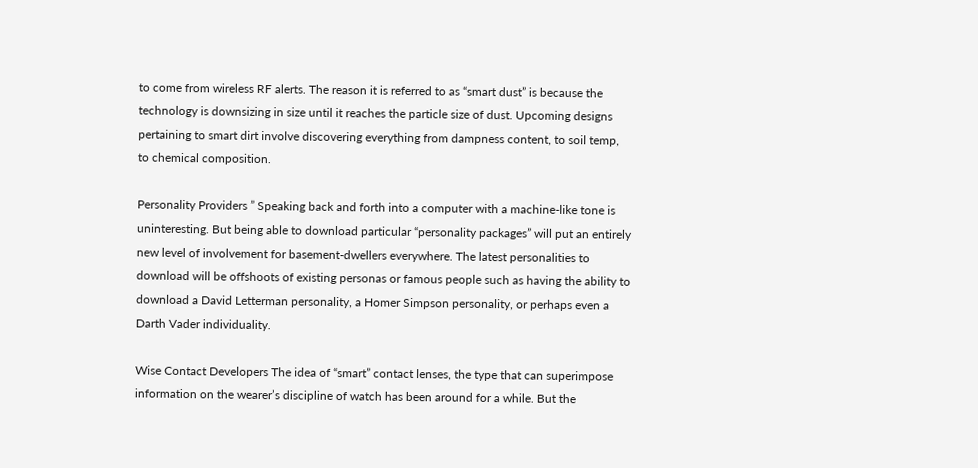to come from wireless RF alerts. The reason it is referred to as “smart dust” is because the technology is downsizing in size until it reaches the particle size of dust. Upcoming designs pertaining to smart dirt involve discovering everything from dampness content, to soil temp, to chemical composition.

Personality Providers ” Speaking back and forth into a computer with a machine-like tone is uninteresting. But being able to download particular “personality packages” will put an entirely new level of involvement for basement-dwellers everywhere. The latest personalities to download will be offshoots of existing personas or famous people such as having the ability to download a David Letterman personality, a Homer Simpson personality, or perhaps even a Darth Vader individuality.

Wise Contact Developers The idea of “smart” contact lenses, the type that can superimpose information on the wearer’s discipline of watch has been around for a while. But the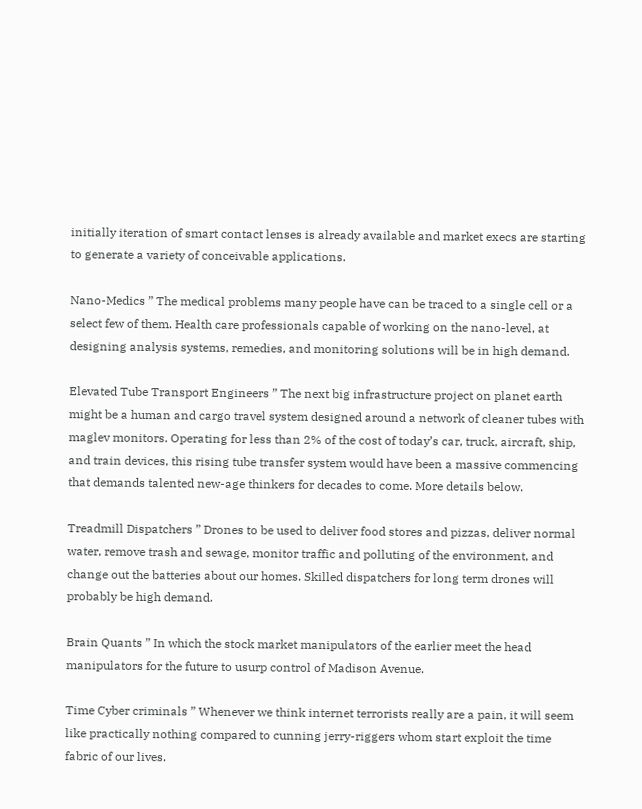initially iteration of smart contact lenses is already available and market execs are starting to generate a variety of conceivable applications.

Nano-Medics ” The medical problems many people have can be traced to a single cell or a select few of them. Health care professionals capable of working on the nano-level, at designing analysis systems, remedies, and monitoring solutions will be in high demand.

Elevated Tube Transport Engineers ” The next big infrastructure project on planet earth might be a human and cargo travel system designed around a network of cleaner tubes with maglev monitors. Operating for less than 2% of the cost of today’s car, truck, aircraft, ship, and train devices, this rising tube transfer system would have been a massive commencing that demands talented new-age thinkers for decades to come. More details below.

Treadmill Dispatchers ” Drones to be used to deliver food stores and pizzas, deliver normal water, remove trash and sewage, monitor traffic and polluting of the environment, and change out the batteries about our homes. Skilled dispatchers for long term drones will probably be high demand.

Brain Quants ” In which the stock market manipulators of the earlier meet the head manipulators for the future to usurp control of Madison Avenue.

Time Cyber criminals ” Whenever we think internet terrorists really are a pain, it will seem like practically nothing compared to cunning jerry-riggers whom start exploit the time fabric of our lives.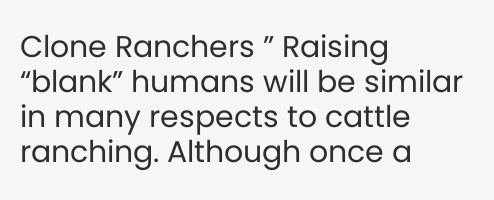Clone Ranchers ” Raising “blank” humans will be similar in many respects to cattle ranching. Although once a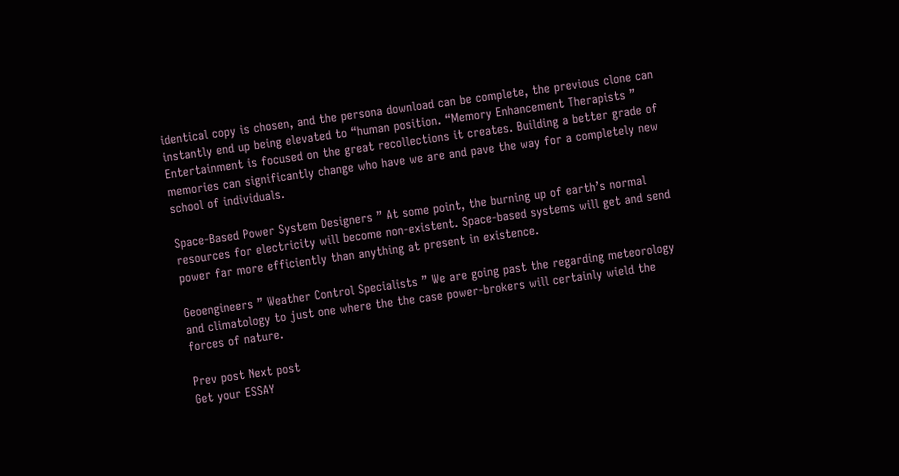identical copy is chosen, and the persona download can be complete, the previous clone can instantly end up being elevated to “human position. “Memory Enhancement Therapists ” Entertainment is focused on the great recollections it creates. Building a better grade of memories can significantly change who have we are and pave the way for a completely new school of individuals.

Space-Based Power System Designers ” At some point, the burning up of earth’s normal resources for electricity will become non-existent. Space-based systems will get and send power far more efficiently than anything at present in existence.

Geoengineers ” Weather Control Specialists ” We are going past the regarding meteorology and climatology to just one where the the case power-brokers will certainly wield the forces of nature.

Prev post Next post
Get your ESSAY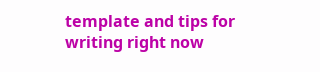template and tips for writing right now